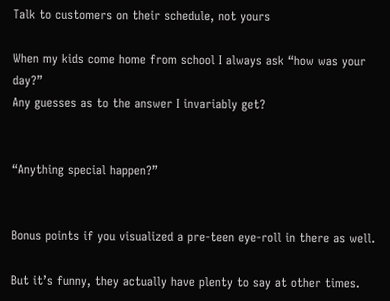Talk to customers on their schedule, not yours

When my kids come home from school I always ask “how was your day?”
Any guesses as to the answer I invariably get?


“Anything special happen?”


Bonus points if you visualized a pre-teen eye-roll in there as well.

But it’s funny, they actually have plenty to say at other times.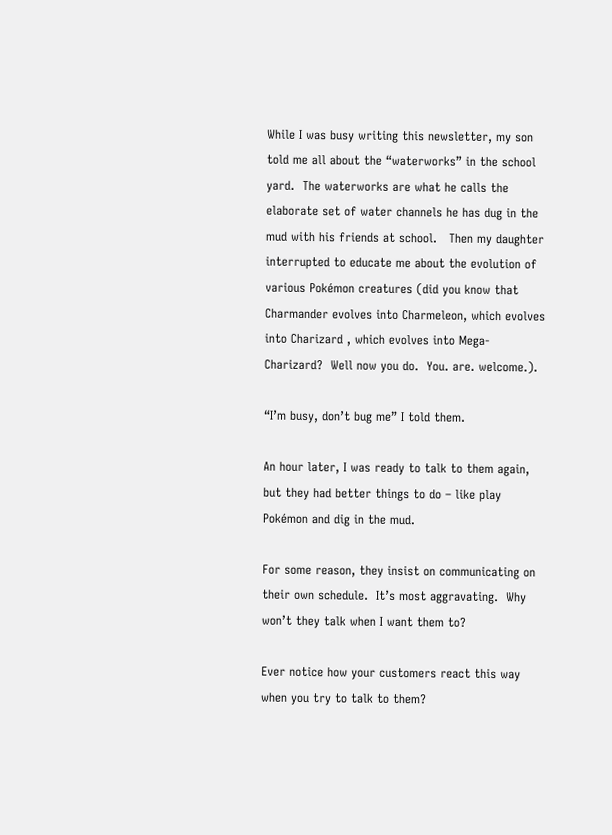While I was busy writing this newsletter, my son told me all about the “waterworks” in the school yard.  The waterworks are what he calls the elaborate set of water channels he has dug in the mud with his friends at school.   Then my daughter interrupted to educate me about the evolution of various Pokémon creatures (did you know that Charmander evolves into Charmeleon, which evolves into Charizard , which evolves into Mega-Charizard?  Well now you do.  You. are. welcome.).

“I’m busy, don’t bug me” I told them.

An hour later, I was ready to talk to them again, but they had better things to do – like play Pokémon and dig in the mud.

For some reason, they insist on communicating on their own schedule.  It’s most aggravating.  Why won’t they talk when I want them to?

Ever notice how your customers react this way when you try to talk to them?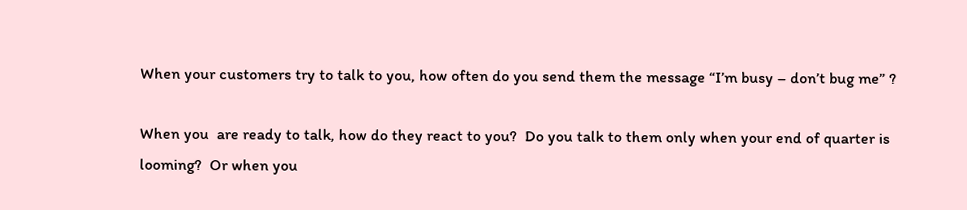When your customers try to talk to you, how often do you send them the message “I’m busy – don’t bug me” ?

When you  are ready to talk, how do they react to you?  Do you talk to them only when your end of quarter is looming?  Or when you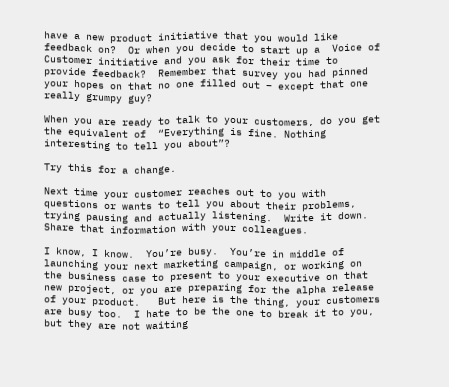have a new product initiative that you would like feedback on?  Or when you decide to start up a  Voice of Customer initiative and you ask for their time to provide feedback?  Remember that survey you had pinned your hopes on that no one filled out – except that one really grumpy guy?

When you are ready to talk to your customers, do you get the equivalent of  “Everything is fine. Nothing interesting to tell you about”?

Try this for a change.

Next time your customer reaches out to you with questions or wants to tell you about their problems, trying pausing and actually listening.  Write it down.  Share that information with your colleagues.

I know, I know.  You’re busy.  You’re in middle of launching your next marketing campaign, or working on the business case to present to your executive on that new project, or you are preparing for the alpha release of your product.   But here is the thing, your customers are busy too.  I hate to be the one to break it to you, but they are not waiting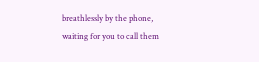breathlessly by the phone, waiting for you to call them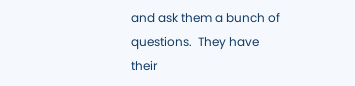and ask them a bunch of questions.  They have their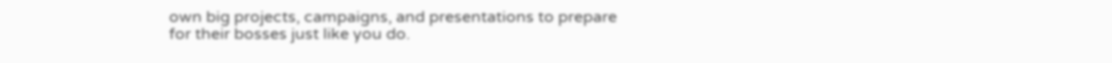own big projects, campaigns, and presentations to prepare for their bosses just like you do.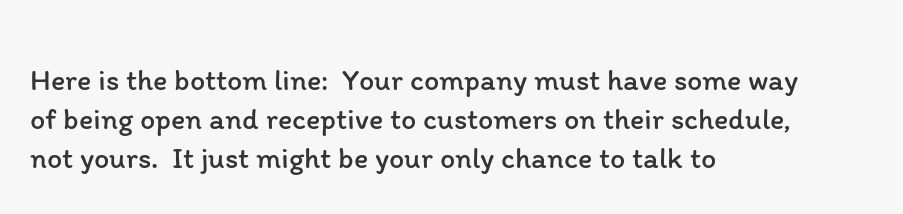Here is the bottom line:  Your company must have some way of being open and receptive to customers on their schedule, not yours.  It just might be your only chance to talk to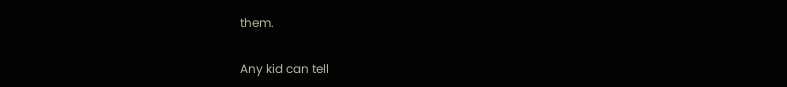them.

Any kid can tell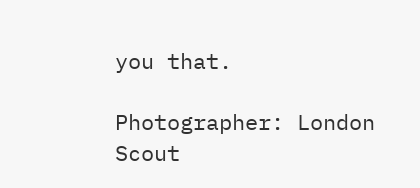you that.

Photographer: London Scout